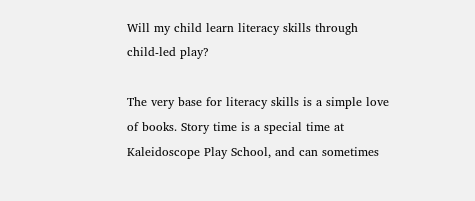Will my child learn literacy skills through child-led play?

The very base for literacy skills is a simple love of books. Story time is a special time at Kaleidoscope Play School, and can sometimes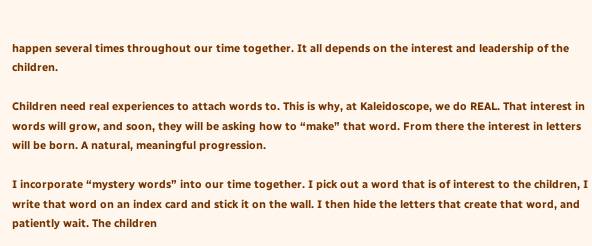happen several times throughout our time together. It all depends on the interest and leadership of the children.

Children need real experiences to attach words to. This is why, at Kaleidoscope, we do REAL. That interest in words will grow, and soon, they will be asking how to “make” that word. From there the interest in letters will be born. A natural, meaningful progression.

I incorporate “mystery words” into our time together. I pick out a word that is of interest to the children, I write that word on an index card and stick it on the wall. I then hide the letters that create that word, and patiently wait. The children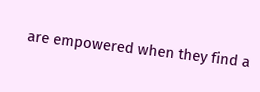are empowered when they find a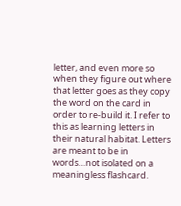letter, and even more so when they figure out where that letter goes as they copy the word on the card in order to re-build it. I refer to this as learning letters in their natural habitat. Letters are meant to be in words…not isolated on a meaningless flashcard.